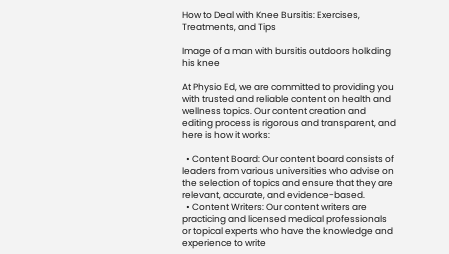How to Deal with Knee Bursitis: Exercises, Treatments, and Tips

Image of a man with bursitis outdoors holkding his knee

At Physio Ed, we are committed to providing you with trusted and reliable content on health and wellness topics. Our content creation and editing process is rigorous and transparent, and here is how it works:

  • Content Board: Our content board consists of leaders from various universities who advise on the selection of topics and ensure that they are relevant, accurate, and evidence-based.
  • Content Writers: Our content writers are practicing and licensed medical professionals or topical experts who have the knowledge and experience to write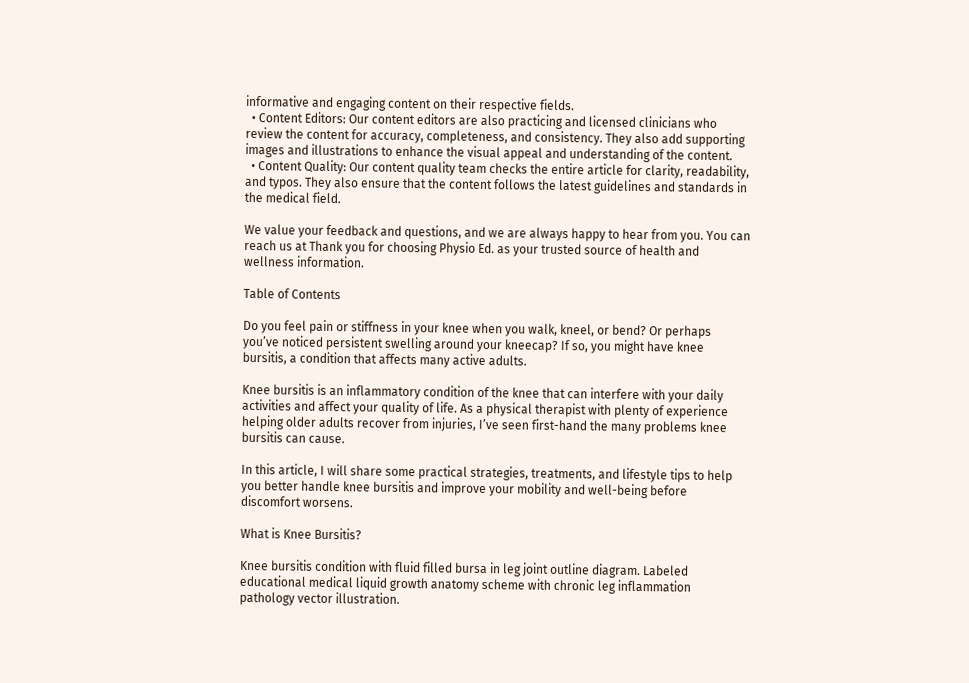informative and engaging content on their respective fields.
  • Content Editors: Our content editors are also practicing and licensed clinicians who review the content for accuracy, completeness, and consistency. They also add supporting images and illustrations to enhance the visual appeal and understanding of the content.
  • Content Quality: Our content quality team checks the entire article for clarity, readability, and typos. They also ensure that the content follows the latest guidelines and standards in the medical field.

We value your feedback and questions, and we are always happy to hear from you. You can reach us at Thank you for choosing Physio Ed. as your trusted source of health and wellness information.

Table of Contents

Do you feel pain or stiffness in your knee when you walk, kneel, or bend? Or perhaps you’ve noticed persistent swelling around your kneecap? If so, you might have knee bursitis, a condition that affects many active adults.

Knee bursitis is an inflammatory condition of the knee that can interfere with your daily activities and affect your quality of life. As a physical therapist with plenty of experience helping older adults recover from injuries, I’ve seen first-hand the many problems knee bursitis can cause.

In this article, I will share some practical strategies, treatments, and lifestyle tips to help you better handle knee bursitis and improve your mobility and well-being before discomfort worsens.

What is Knee Bursitis?

Knee bursitis condition with fluid filled bursa in leg joint outline diagram. Labeled educational medical liquid growth anatomy scheme with chronic leg inflammation pathology vector illustration.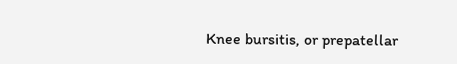Knee bursitis, or prepatellar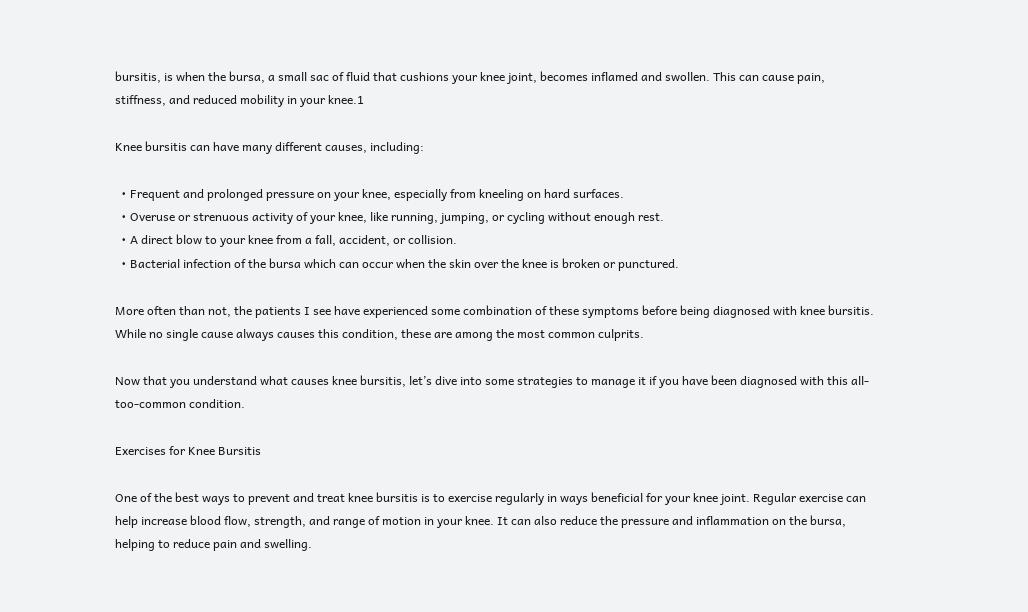bursitis, is when the bursa, a small sac of fluid that cushions your knee joint, becomes inflamed and swollen. This can cause pain, stiffness, and reduced mobility in your knee.1

Knee bursitis can have many different causes, including:

  • Frequent and prolonged pressure on your knee, especially from kneeling on hard surfaces.
  • Overuse or strenuous activity of your knee, like running, jumping, or cycling without enough rest.
  • A direct blow to your knee from a fall, accident, or collision.
  • Bacterial infection of the bursa which can occur when the skin over the knee is broken or punctured.

More often than not, the patients I see have experienced some combination of these symptoms before being diagnosed with knee bursitis. While no single cause always causes this condition, these are among the most common culprits.

Now that you understand what causes knee bursitis, let’s dive into some strategies to manage it if you have been diagnosed with this all-too-common condition.

Exercises for Knee Bursitis

One of the best ways to prevent and treat knee bursitis is to exercise regularly in ways beneficial for your knee joint. Regular exercise can help increase blood flow, strength, and range of motion in your knee. It can also reduce the pressure and inflammation on the bursa, helping to reduce pain and swelling.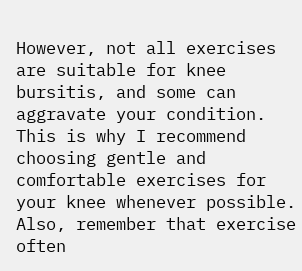However, not all exercises are suitable for knee bursitis, and some can aggravate your condition. This is why I recommend choosing gentle and comfortable exercises for your knee whenever possible. Also, remember that exercise often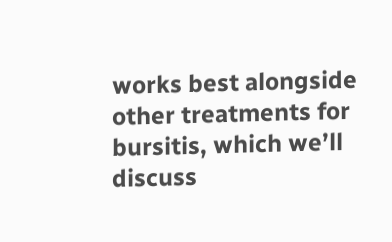works best alongside other treatments for bursitis, which we’ll discuss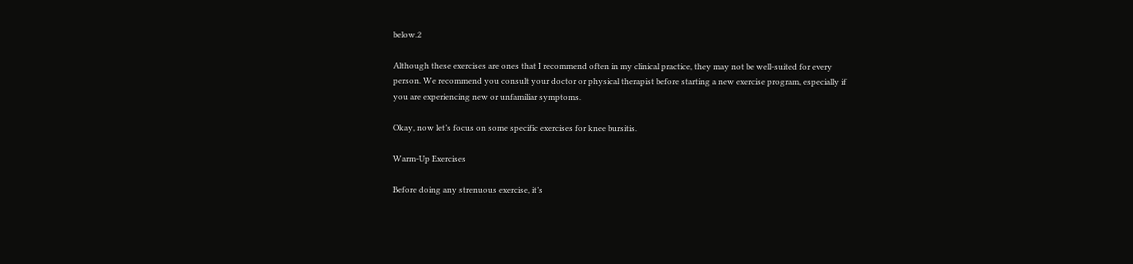below.2

Although these exercises are ones that I recommend often in my clinical practice, they may not be well-suited for every person. We recommend you consult your doctor or physical therapist before starting a new exercise program, especially if you are experiencing new or unfamiliar symptoms.

Okay, now let’s focus on some specific exercises for knee bursitis.

Warm-Up Exercises

Before doing any strenuous exercise, it’s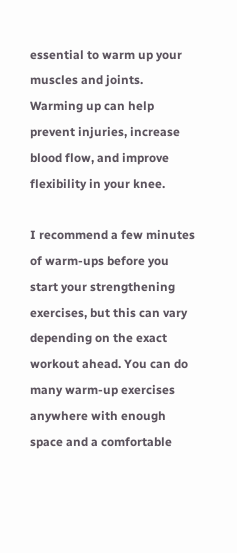essential to warm up your muscles and joints. Warming up can help prevent injuries, increase blood flow, and improve flexibility in your knee.

I recommend a few minutes of warm-ups before you start your strengthening exercises, but this can vary depending on the exact workout ahead. You can do many warm-up exercises anywhere with enough space and a comfortable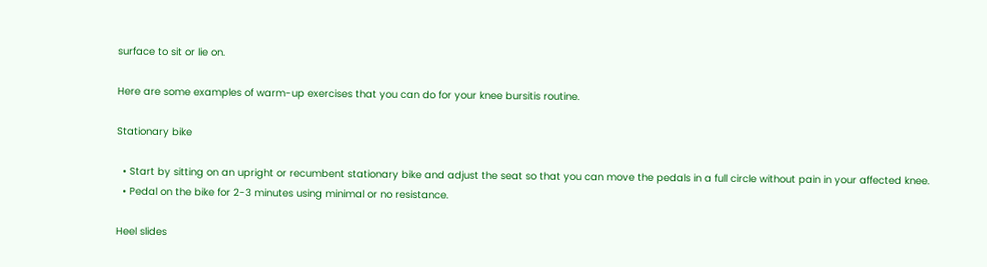surface to sit or lie on.

Here are some examples of warm-up exercises that you can do for your knee bursitis routine.

Stationary bike

  • Start by sitting on an upright or recumbent stationary bike and adjust the seat so that you can move the pedals in a full circle without pain in your affected knee.
  • Pedal on the bike for 2-3 minutes using minimal or no resistance.

Heel slides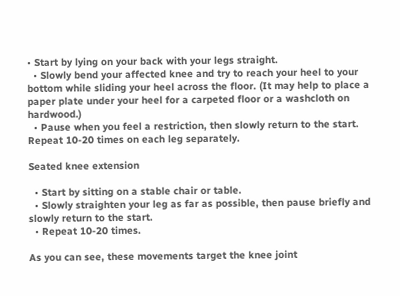• Start by lying on your back with your legs straight.
  • Slowly bend your affected knee and try to reach your heel to your bottom while sliding your heel across the floor. (It may help to place a paper plate under your heel for a carpeted floor or a washcloth on hardwood.)
  • Pause when you feel a restriction, then slowly return to the start. Repeat 10-20 times on each leg separately.

Seated knee extension

  • Start by sitting on a stable chair or table.
  • Slowly straighten your leg as far as possible, then pause briefly and slowly return to the start.
  • Repeat 10-20 times.

As you can see, these movements target the knee joint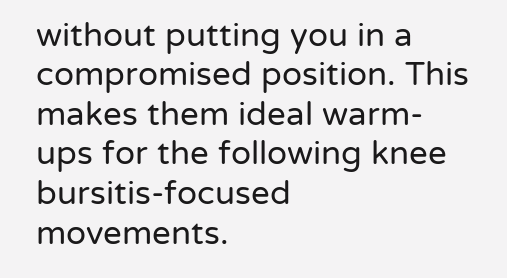without putting you in a compromised position. This makes them ideal warm-ups for the following knee bursitis-focused movements.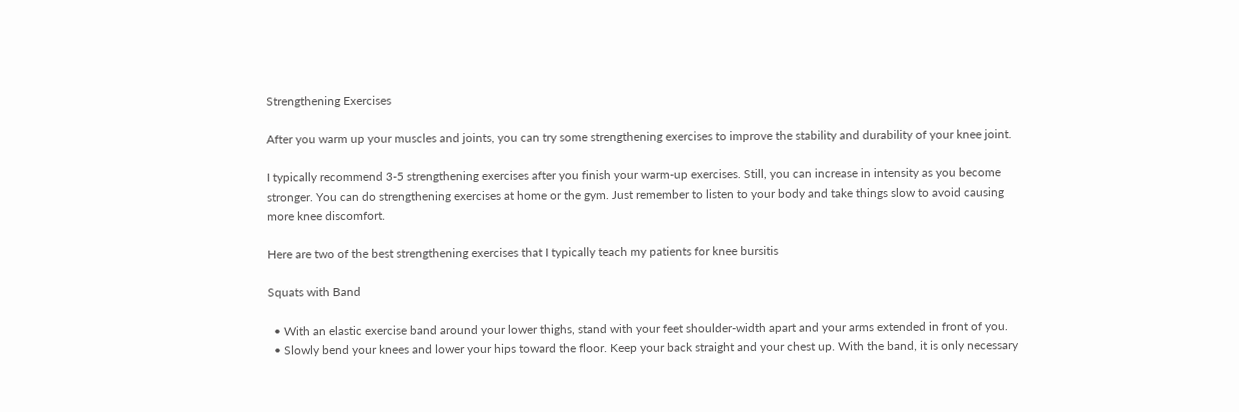Strengthening Exercises

After you warm up your muscles and joints, you can try some strengthening exercises to improve the stability and durability of your knee joint.

I typically recommend 3-5 strengthening exercises after you finish your warm-up exercises. Still, you can increase in intensity as you become stronger. You can do strengthening exercises at home or the gym. Just remember to listen to your body and take things slow to avoid causing more knee discomfort.

Here are two of the best strengthening exercises that I typically teach my patients for knee bursitis

Squats with Band

  • With an elastic exercise band around your lower thighs, stand with your feet shoulder-width apart and your arms extended in front of you.
  • Slowly bend your knees and lower your hips toward the floor. Keep your back straight and your chest up. With the band, it is only necessary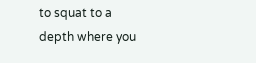to squat to a depth where you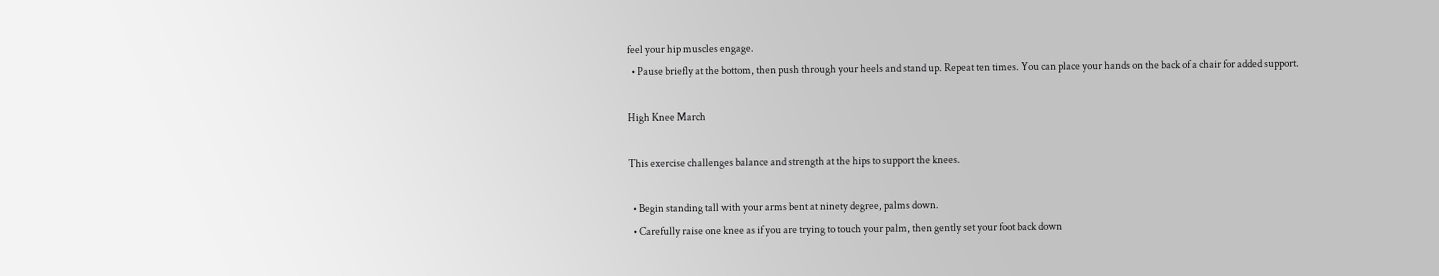feel your hip muscles engage.
  • Pause briefly at the bottom, then push through your heels and stand up. Repeat ten times. You can place your hands on the back of a chair for added support.

High Knee March

This exercise challenges balance and strength at the hips to support the knees.

  • Begin standing tall with your arms bent at ninety degree, palms down.
  • Carefully raise one knee as if you are trying to touch your palm, then gently set your foot back down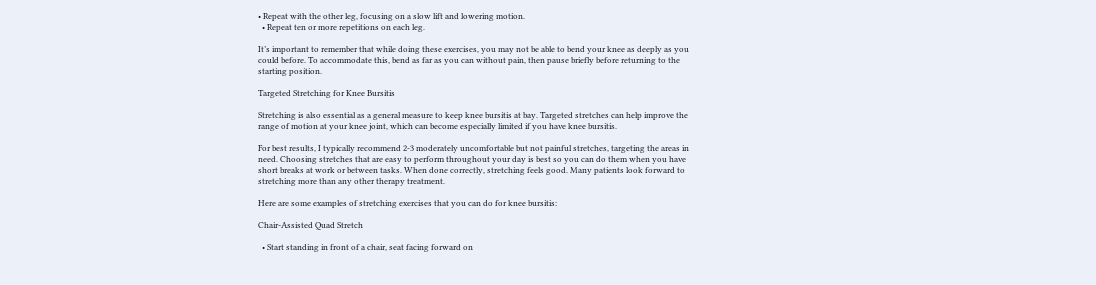• Repeat with the other leg, focusing on a slow lift and lowering motion.
  • Repeat ten or more repetitions on each leg.

It’s important to remember that while doing these exercises, you may not be able to bend your knee as deeply as you could before. To accommodate this, bend as far as you can without pain, then pause briefly before returning to the starting position.

Targeted Stretching for Knee Bursitis

Stretching is also essential as a general measure to keep knee bursitis at bay. Targeted stretches can help improve the range of motion at your knee joint, which can become especially limited if you have knee bursitis.

For best results, I typically recommend 2-3 moderately uncomfortable but not painful stretches, targeting the areas in need. Choosing stretches that are easy to perform throughout your day is best so you can do them when you have short breaks at work or between tasks. When done correctly, stretching feels good. Many patients look forward to stretching more than any other therapy treatment.

Here are some examples of stretching exercises that you can do for knee bursitis:

Chair-Assisted Quad Stretch

  • Start standing in front of a chair, seat facing forward on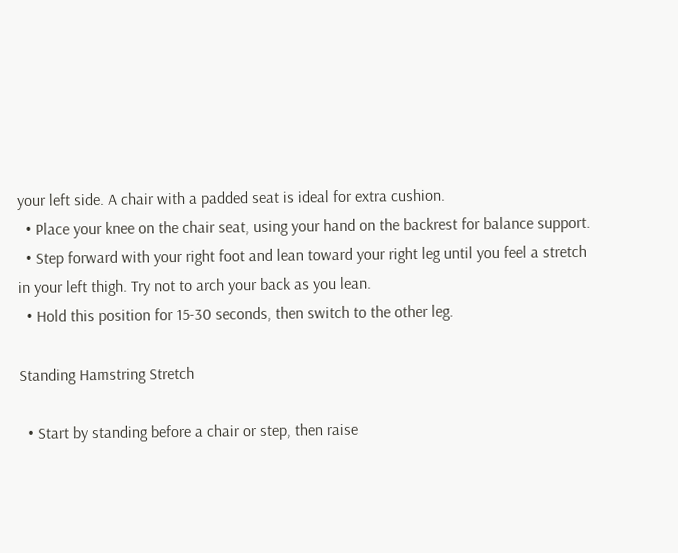your left side. A chair with a padded seat is ideal for extra cushion.
  • Place your knee on the chair seat, using your hand on the backrest for balance support.
  • Step forward with your right foot and lean toward your right leg until you feel a stretch in your left thigh. Try not to arch your back as you lean.
  • Hold this position for 15-30 seconds, then switch to the other leg.

Standing Hamstring Stretch

  • Start by standing before a chair or step, then raise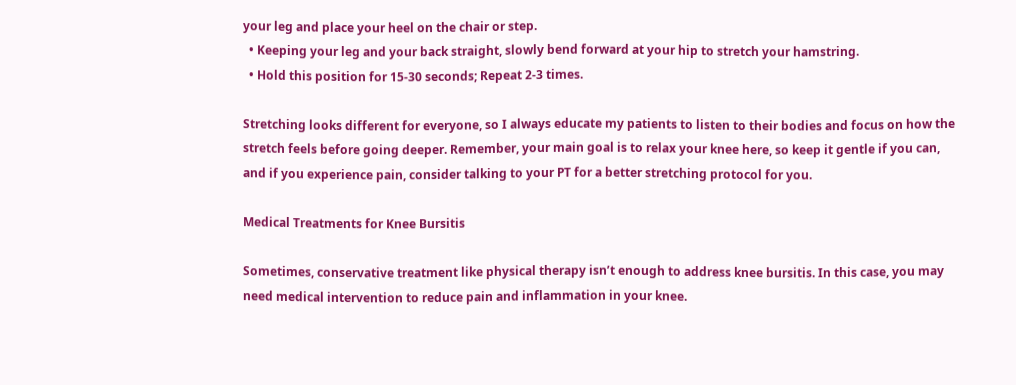your leg and place your heel on the chair or step.
  • Keeping your leg and your back straight, slowly bend forward at your hip to stretch your hamstring.
  • Hold this position for 15-30 seconds; Repeat 2-3 times.

Stretching looks different for everyone, so I always educate my patients to listen to their bodies and focus on how the stretch feels before going deeper. Remember, your main goal is to relax your knee here, so keep it gentle if you can, and if you experience pain, consider talking to your PT for a better stretching protocol for you.

Medical Treatments for Knee Bursitis

Sometimes, conservative treatment like physical therapy isn’t enough to address knee bursitis. In this case, you may need medical intervention to reduce pain and inflammation in your knee.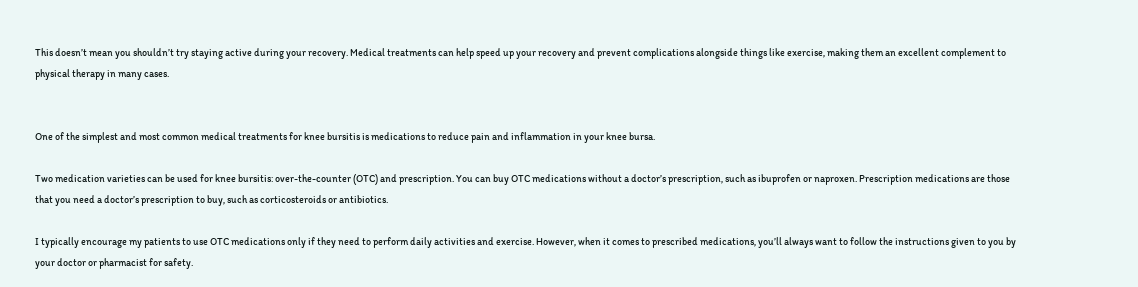This doesn’t mean you shouldn’t try staying active during your recovery. Medical treatments can help speed up your recovery and prevent complications alongside things like exercise, making them an excellent complement to physical therapy in many cases.


One of the simplest and most common medical treatments for knee bursitis is medications to reduce pain and inflammation in your knee bursa.

Two medication varieties can be used for knee bursitis: over-the-counter (OTC) and prescription. You can buy OTC medications without a doctor’s prescription, such as ibuprofen or naproxen. Prescription medications are those that you need a doctor’s prescription to buy, such as corticosteroids or antibiotics.

I typically encourage my patients to use OTC medications only if they need to perform daily activities and exercise. However, when it comes to prescribed medications, you’ll always want to follow the instructions given to you by your doctor or pharmacist for safety.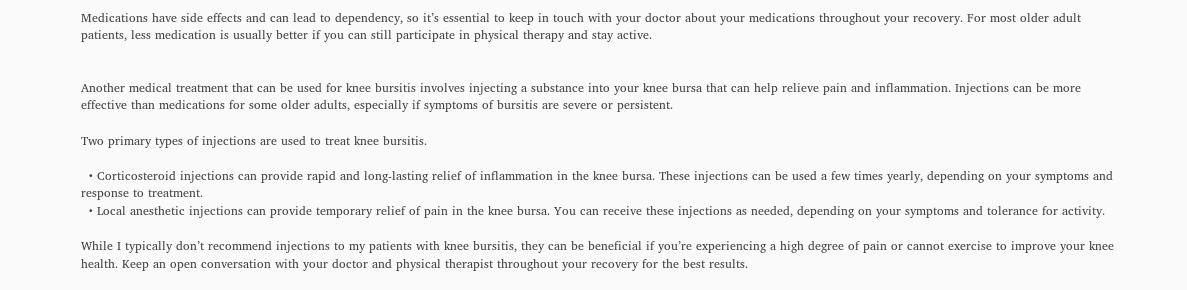Medications have side effects and can lead to dependency, so it’s essential to keep in touch with your doctor about your medications throughout your recovery. For most older adult patients, less medication is usually better if you can still participate in physical therapy and stay active.


Another medical treatment that can be used for knee bursitis involves injecting a substance into your knee bursa that can help relieve pain and inflammation. Injections can be more effective than medications for some older adults, especially if symptoms of bursitis are severe or persistent.

Two primary types of injections are used to treat knee bursitis.

  • Corticosteroid injections can provide rapid and long-lasting relief of inflammation in the knee bursa. These injections can be used a few times yearly, depending on your symptoms and response to treatment.
  • Local anesthetic injections can provide temporary relief of pain in the knee bursa. You can receive these injections as needed, depending on your symptoms and tolerance for activity.

While I typically don’t recommend injections to my patients with knee bursitis, they can be beneficial if you’re experiencing a high degree of pain or cannot exercise to improve your knee health. Keep an open conversation with your doctor and physical therapist throughout your recovery for the best results.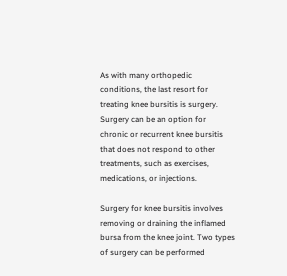As with many orthopedic conditions, the last resort for treating knee bursitis is surgery. Surgery can be an option for chronic or recurrent knee bursitis that does not respond to other treatments, such as exercises, medications, or injections.

Surgery for knee bursitis involves removing or draining the inflamed bursa from the knee joint. Two types of surgery can be performed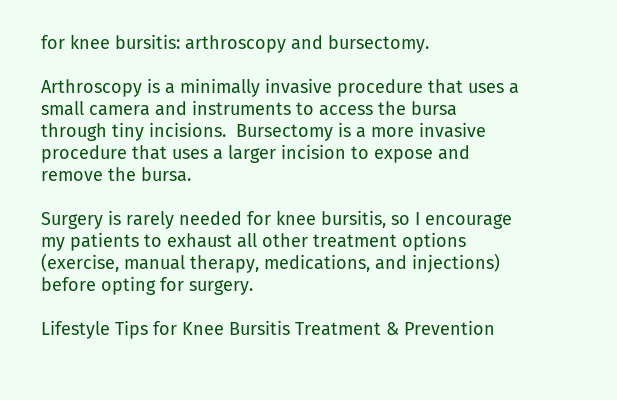for knee bursitis: arthroscopy and bursectomy.

Arthroscopy is a minimally invasive procedure that uses a small camera and instruments to access the bursa through tiny incisions.  Bursectomy is a more invasive procedure that uses a larger incision to expose and remove the bursa.

Surgery is rarely needed for knee bursitis, so I encourage my patients to exhaust all other treatment options (exercise, manual therapy, medications, and injections) before opting for surgery.

Lifestyle Tips for Knee Bursitis Treatment & Prevention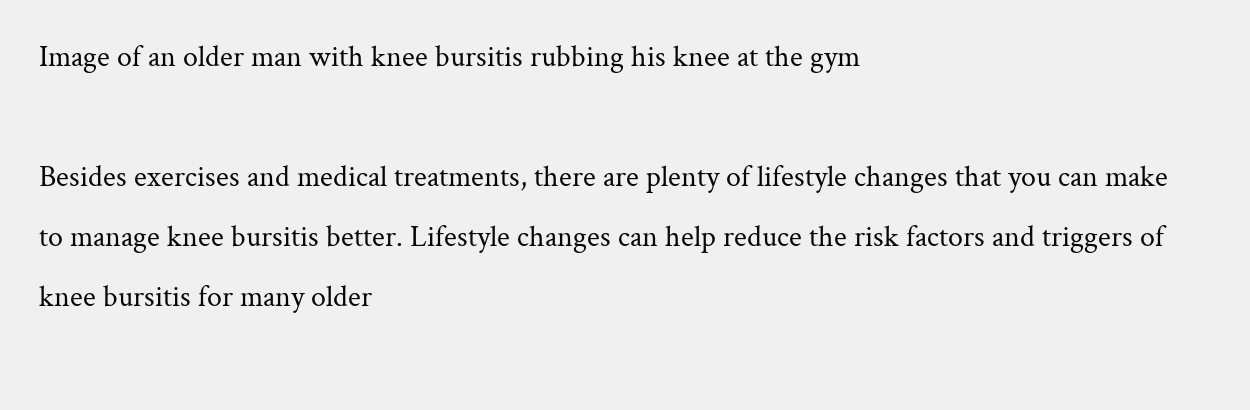Image of an older man with knee bursitis rubbing his knee at the gym

Besides exercises and medical treatments, there are plenty of lifestyle changes that you can make to manage knee bursitis better. Lifestyle changes can help reduce the risk factors and triggers of knee bursitis for many older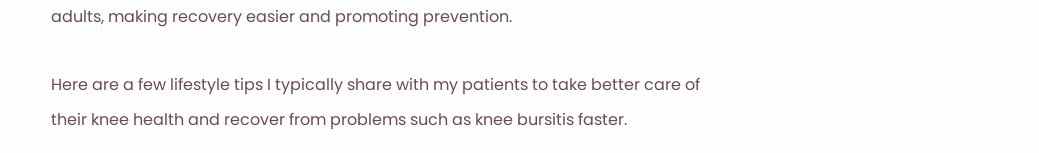adults, making recovery easier and promoting prevention.

Here are a few lifestyle tips I typically share with my patients to take better care of their knee health and recover from problems such as knee bursitis faster.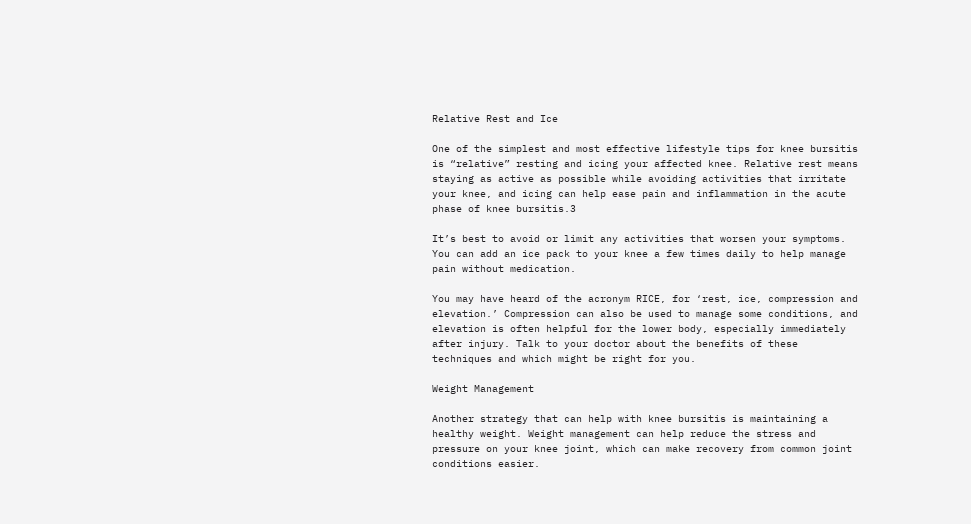Relative Rest and Ice

One of the simplest and most effective lifestyle tips for knee bursitis is “relative” resting and icing your affected knee. Relative rest means staying as active as possible while avoiding activities that irritate your knee, and icing can help ease pain and inflammation in the acute phase of knee bursitis.3

It’s best to avoid or limit any activities that worsen your symptoms. You can add an ice pack to your knee a few times daily to help manage pain without medication.

You may have heard of the acronym RICE, for ‘rest, ice, compression and elevation.’ Compression can also be used to manage some conditions, and elevation is often helpful for the lower body, especially immediately after injury. Talk to your doctor about the benefits of these techniques and which might be right for you.

Weight Management

Another strategy that can help with knee bursitis is maintaining a healthy weight. Weight management can help reduce the stress and pressure on your knee joint, which can make recovery from common joint conditions easier.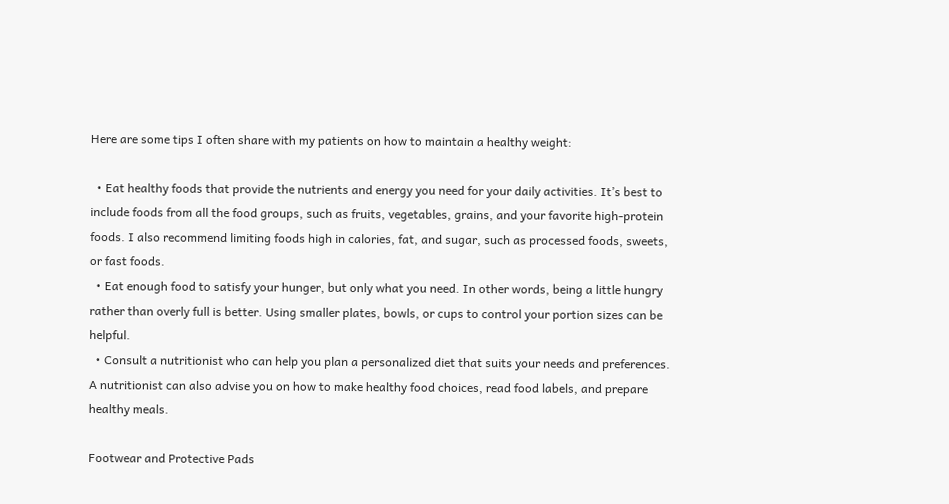Here are some tips I often share with my patients on how to maintain a healthy weight:

  • Eat healthy foods that provide the nutrients and energy you need for your daily activities. It’s best to include foods from all the food groups, such as fruits, vegetables, grains, and your favorite high-protein foods. I also recommend limiting foods high in calories, fat, and sugar, such as processed foods, sweets, or fast foods.
  • Eat enough food to satisfy your hunger, but only what you need. In other words, being a little hungry rather than overly full is better. Using smaller plates, bowls, or cups to control your portion sizes can be helpful.
  • Consult a nutritionist who can help you plan a personalized diet that suits your needs and preferences. A nutritionist can also advise you on how to make healthy food choices, read food labels, and prepare healthy meals.

Footwear and Protective Pads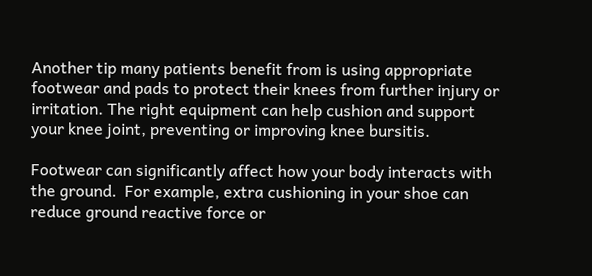Another tip many patients benefit from is using appropriate footwear and pads to protect their knees from further injury or irritation. The right equipment can help cushion and support your knee joint, preventing or improving knee bursitis.

Footwear can significantly affect how your body interacts with the ground.  For example, extra cushioning in your shoe can reduce ground reactive force or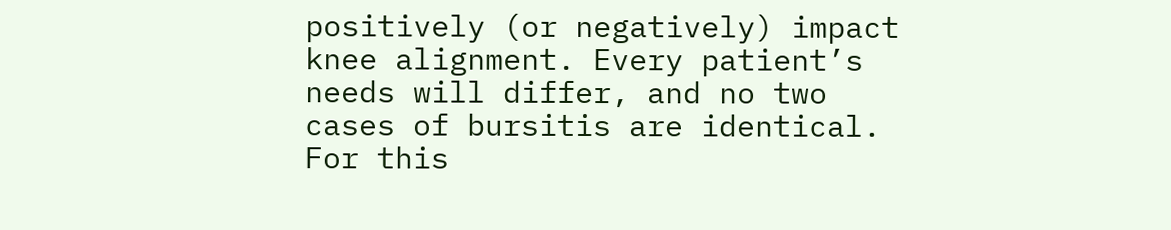positively (or negatively) impact knee alignment. Every patient’s needs will differ, and no two cases of bursitis are identical. For this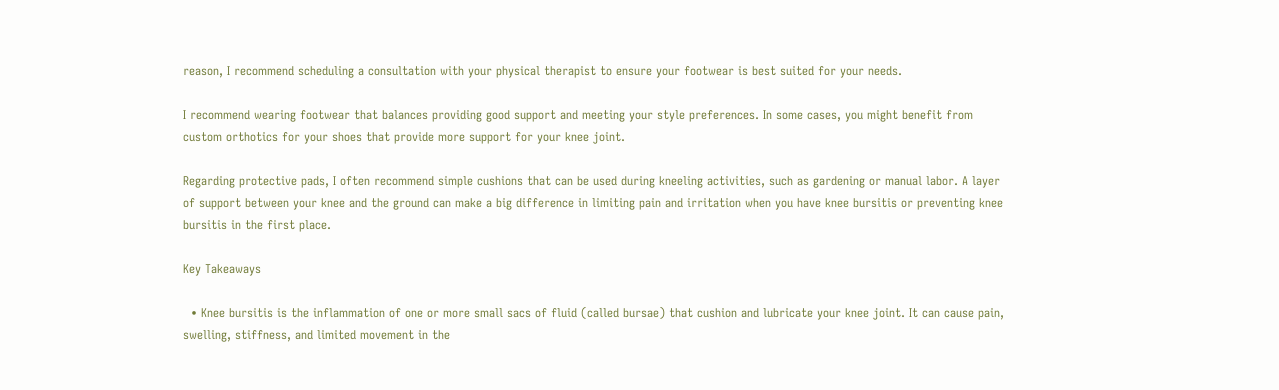reason, I recommend scheduling a consultation with your physical therapist to ensure your footwear is best suited for your needs.

I recommend wearing footwear that balances providing good support and meeting your style preferences. In some cases, you might benefit from custom orthotics for your shoes that provide more support for your knee joint.

Regarding protective pads, I often recommend simple cushions that can be used during kneeling activities, such as gardening or manual labor. A layer of support between your knee and the ground can make a big difference in limiting pain and irritation when you have knee bursitis or preventing knee bursitis in the first place.

Key Takeaways

  • Knee bursitis is the inflammation of one or more small sacs of fluid (called bursae) that cushion and lubricate your knee joint. It can cause pain, swelling, stiffness, and limited movement in the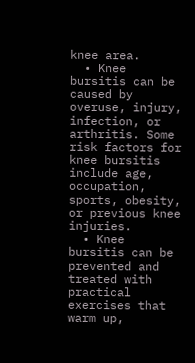knee area.
  • Knee bursitis can be caused by overuse, injury, infection, or arthritis. Some risk factors for knee bursitis include age, occupation, sports, obesity, or previous knee injuries.
  • Knee bursitis can be prevented and treated with practical exercises that warm up,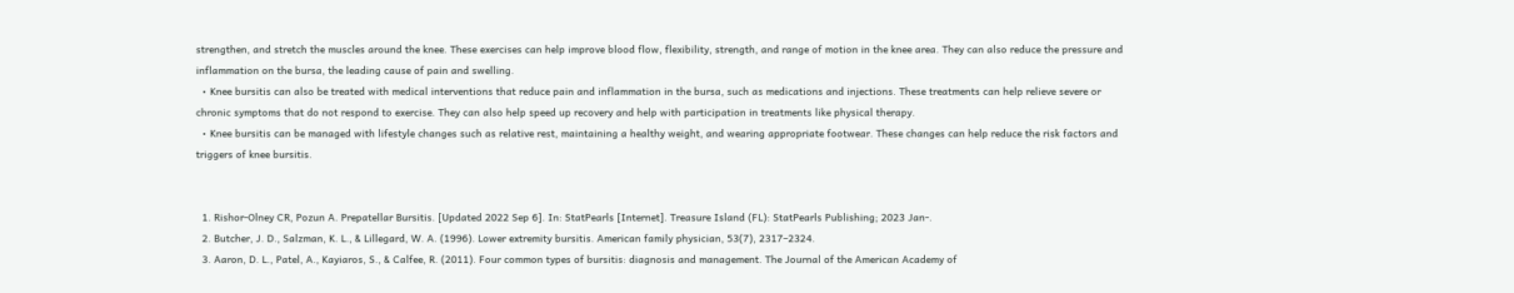strengthen, and stretch the muscles around the knee. These exercises can help improve blood flow, flexibility, strength, and range of motion in the knee area. They can also reduce the pressure and inflammation on the bursa, the leading cause of pain and swelling.
  • Knee bursitis can also be treated with medical interventions that reduce pain and inflammation in the bursa, such as medications and injections. These treatments can help relieve severe or chronic symptoms that do not respond to exercise. They can also help speed up recovery and help with participation in treatments like physical therapy.
  • Knee bursitis can be managed with lifestyle changes such as relative rest, maintaining a healthy weight, and wearing appropriate footwear. These changes can help reduce the risk factors and triggers of knee bursitis.


  1. Rishor-Olney CR, Pozun A. Prepatellar Bursitis. [Updated 2022 Sep 6]. In: StatPearls [Internet]. Treasure Island (FL): StatPearls Publishing; 2023 Jan-.
  2. Butcher, J. D., Salzman, K. L., & Lillegard, W. A. (1996). Lower extremity bursitis. American family physician, 53(7), 2317–2324.
  3. Aaron, D. L., Patel, A., Kayiaros, S., & Calfee, R. (2011). Four common types of bursitis: diagnosis and management. The Journal of the American Academy of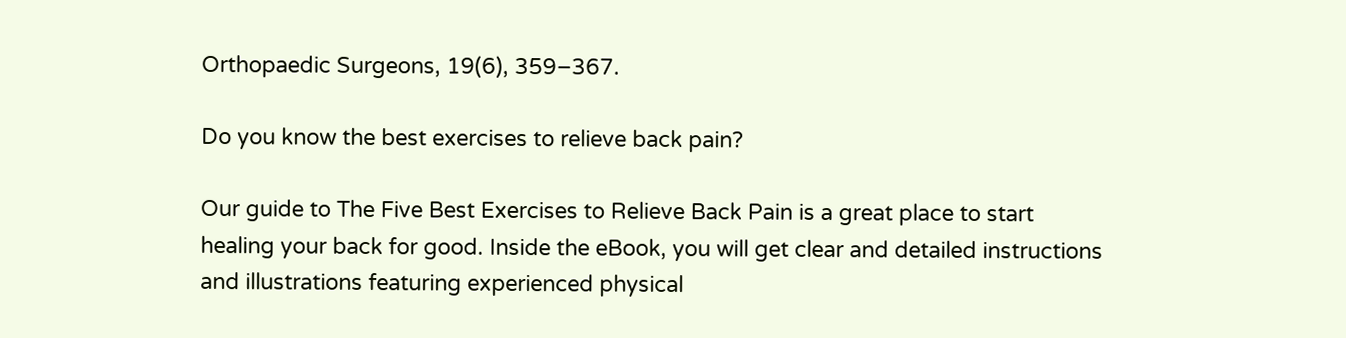Orthopaedic Surgeons, 19(6), 359–367.

Do you know the best exercises to relieve back pain?

Our guide to The Five Best Exercises to Relieve Back Pain is a great place to start healing your back for good. Inside the eBook, you will get clear and detailed instructions and illustrations featuring experienced physical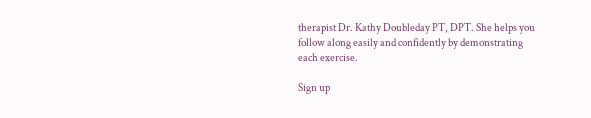therapist Dr. Kathy Doubleday PT, DPT. She helps you follow along easily and confidently by demonstrating each exercise.

Sign up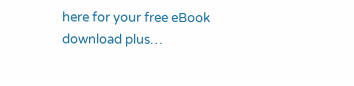here for your free eBook download plus…